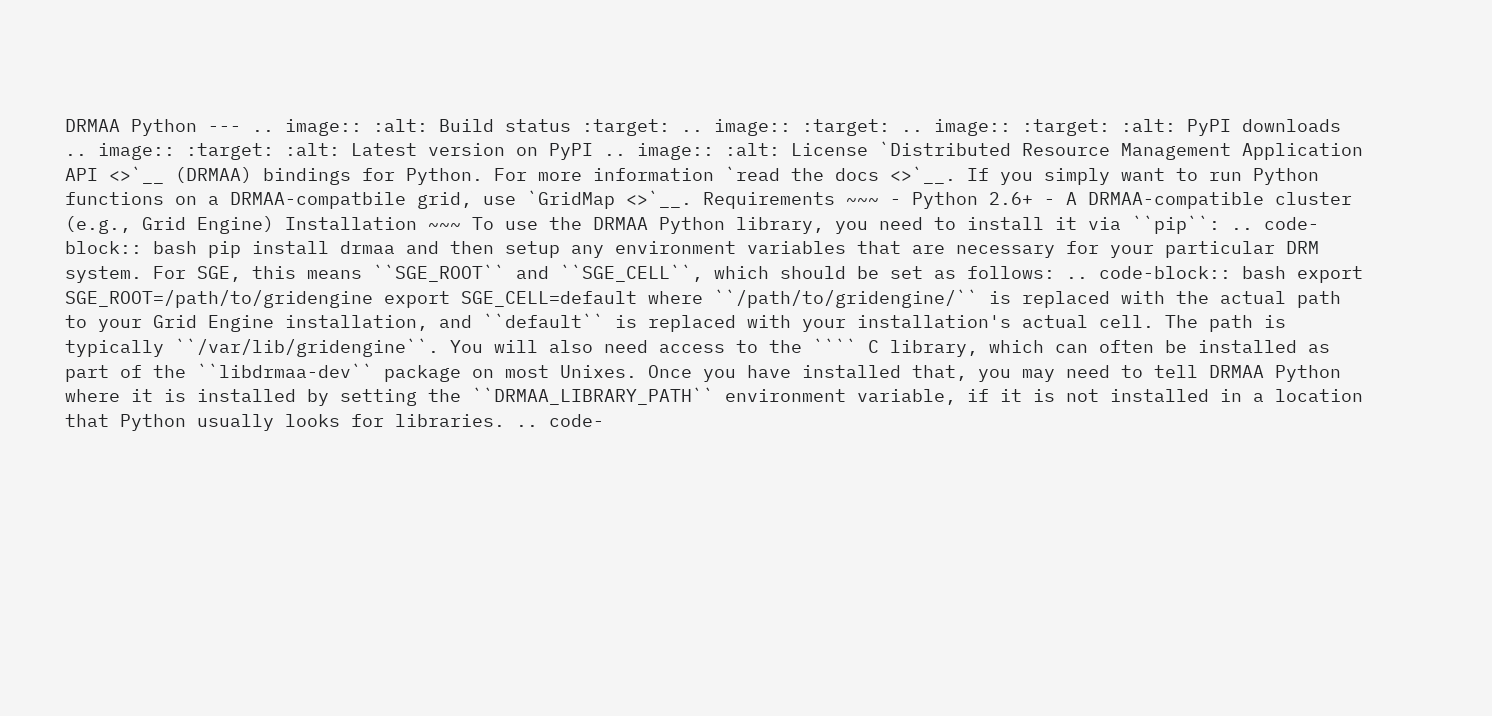DRMAA Python --- .. image:: :alt: Build status :target: .. image:: :target: .. image:: :target: :alt: PyPI downloads .. image:: :target: :alt: Latest version on PyPI .. image:: :alt: License `Distributed Resource Management Application API <>`__ (DRMAA) bindings for Python. For more information `read the docs <>`__. If you simply want to run Python functions on a DRMAA-compatbile grid, use `GridMap <>`__. Requirements ~~~ - Python 2.6+ - A DRMAA-compatible cluster (e.g., Grid Engine) Installation ~~~ To use the DRMAA Python library, you need to install it via ``pip``: .. code-block:: bash pip install drmaa and then setup any environment variables that are necessary for your particular DRM system. For SGE, this means ``SGE_ROOT`` and ``SGE_CELL``, which should be set as follows: .. code-block:: bash export SGE_ROOT=/path/to/gridengine export SGE_CELL=default where ``/path/to/gridengine/`` is replaced with the actual path to your Grid Engine installation, and ``default`` is replaced with your installation's actual cell. The path is typically ``/var/lib/gridengine``. You will also need access to the ```` C library, which can often be installed as part of the ``libdrmaa-dev`` package on most Unixes. Once you have installed that, you may need to tell DRMAA Python where it is installed by setting the ``DRMAA_LIBRARY_PATH`` environment variable, if it is not installed in a location that Python usually looks for libraries. .. code-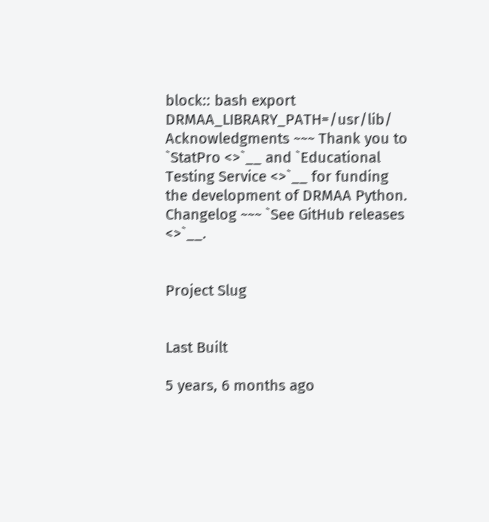block:: bash export DRMAA_LIBRARY_PATH=/usr/lib/ Acknowledgments ~~~ Thank you to `StatPro <>`__ and `Educational Testing Service <>`__ for funding the development of DRMAA Python. Changelog ~~~ `See GitHub releases <>`__.


Project Slug


Last Built

5 years, 6 months ago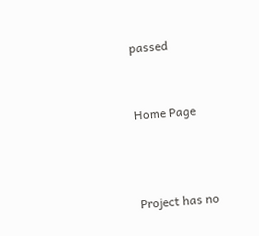passed


Home Page



Project has no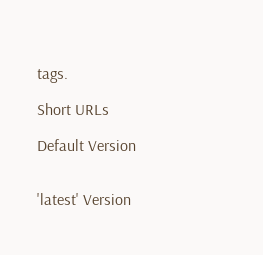tags.

Short URLs

Default Version


'latest' Version